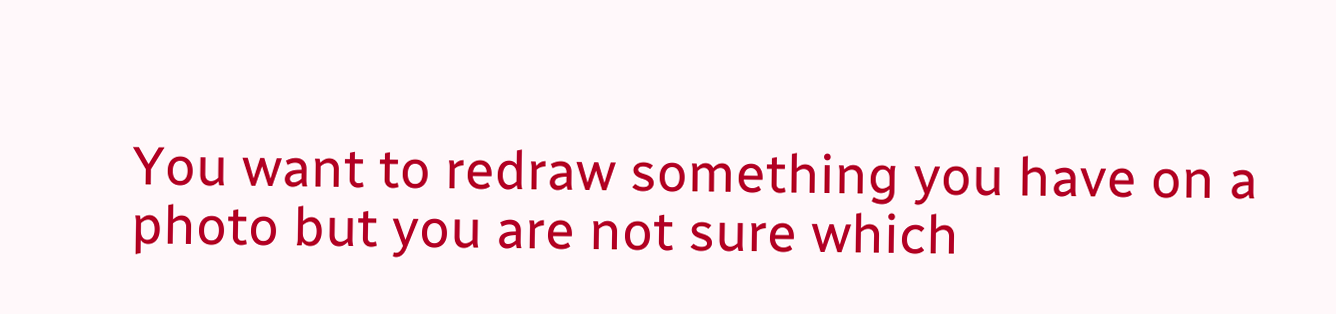You want to redraw something you have on a photo but you are not sure which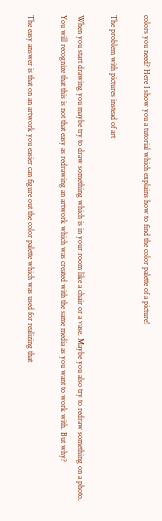colors you need? Here I show you a tutorial which explains how to find the color palette of a picture!

The problem with pictures instead of art

When you start drawing you maybe try to draw something which is in your room like a chair or a vase. Maybe you also try to redraw something on a photo. You will recognize that this is not that easy as redrawing an artwork which was created with the same media as you want to work with. But why?

The easy answer is that on an artwork you easier can figure out the color palette which was used for realizing that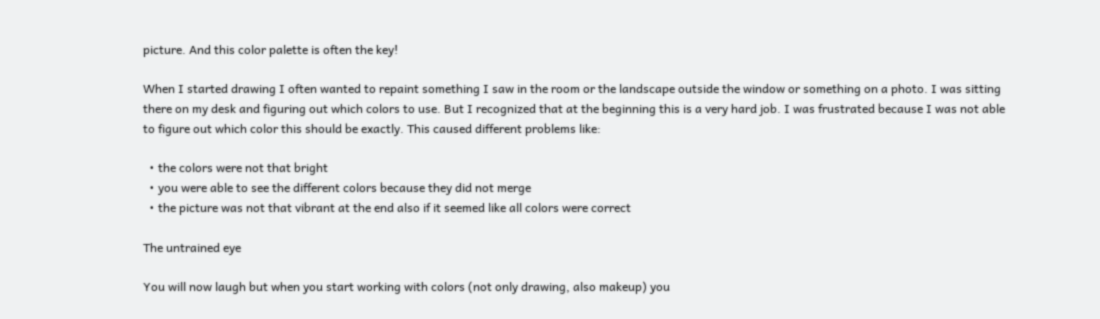picture. And this color palette is often the key!

When I started drawing I often wanted to repaint something I saw in the room or the landscape outside the window or something on a photo. I was sitting there on my desk and figuring out which colors to use. But I recognized that at the beginning this is a very hard job. I was frustrated because I was not able to figure out which color this should be exactly. This caused different problems like:

  • the colors were not that bright
  • you were able to see the different colors because they did not merge
  • the picture was not that vibrant at the end also if it seemed like all colors were correct

The untrained eye

You will now laugh but when you start working with colors (not only drawing, also makeup) you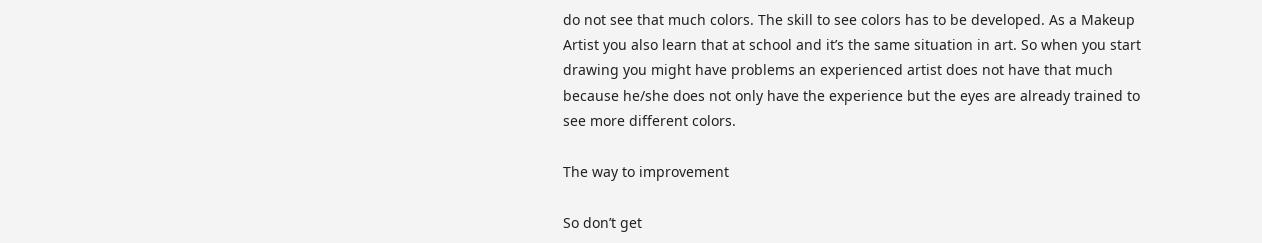do not see that much colors. The skill to see colors has to be developed. As a Makeup Artist you also learn that at school and it’s the same situation in art. So when you start drawing you might have problems an experienced artist does not have that much because he/she does not only have the experience but the eyes are already trained to see more different colors.

The way to improvement

So don’t get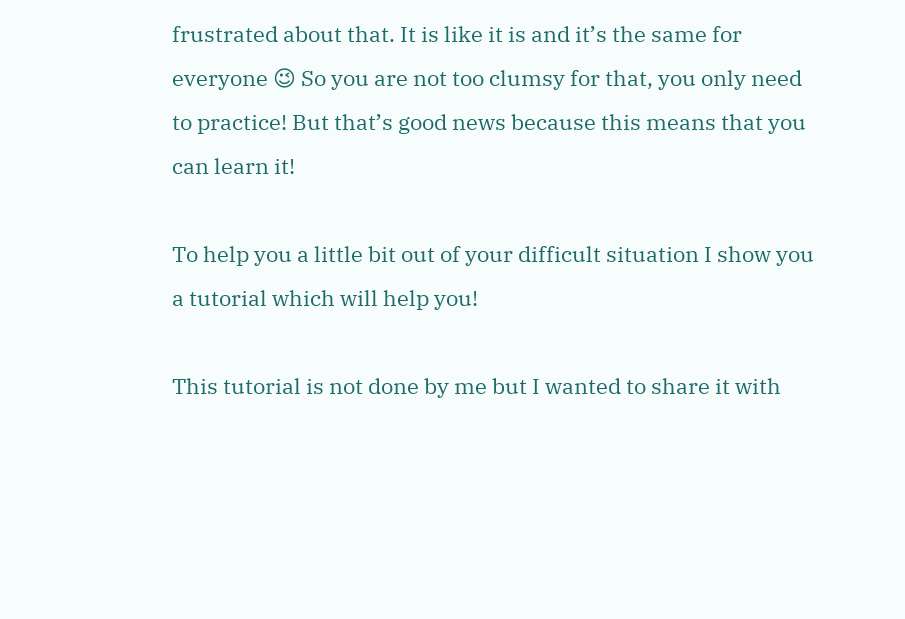frustrated about that. It is like it is and it’s the same for everyone 😉 So you are not too clumsy for that, you only need to practice! But that’s good news because this means that you can learn it!

To help you a little bit out of your difficult situation I show you a tutorial which will help you!

This tutorial is not done by me but I wanted to share it with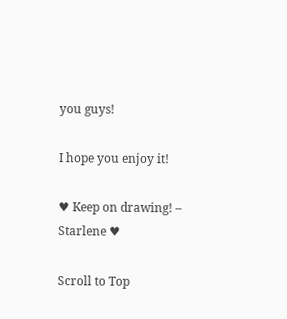you guys!

I hope you enjoy it!

♥ Keep on drawing! – Starlene ♥

Scroll to Top